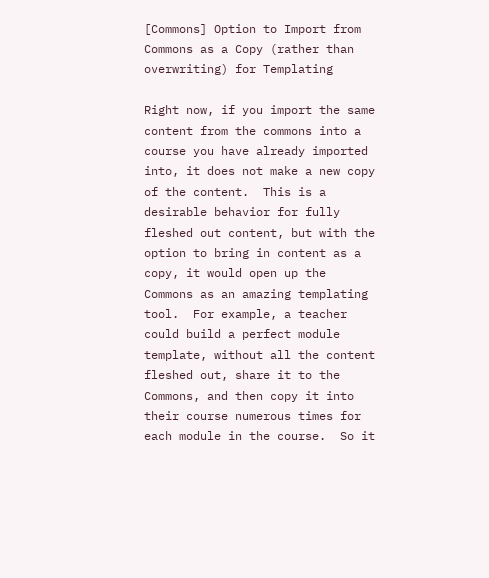[Commons] Option to Import from Commons as a Copy (rather than overwriting) for Templating

Right now, if you import the same content from the commons into a course you have already imported into, it does not make a new copy of the content.  This is a desirable behavior for fully fleshed out content, but with the option to bring in content as a copy, it would open up the Commons as an amazing templating tool.  For example, a teacher could build a perfect module template, without all the content fleshed out, share it to the Commons, and then copy it into their course numerous times for each module in the course.  So it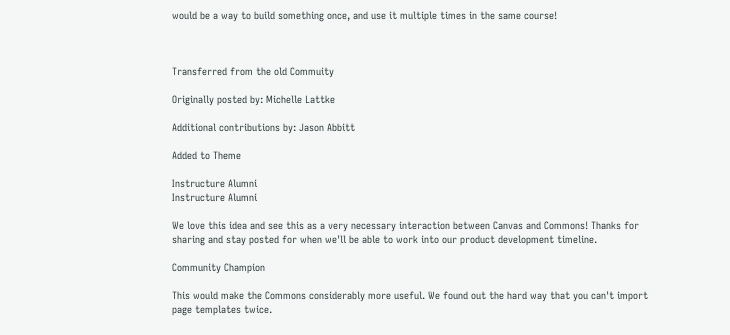would be a way to build something once, and use it multiple times in the same course!



Transferred from the old Commuity

Originally posted by: Michelle Lattke

Additional contributions by: Jason Abbitt

Added to Theme

Instructure Alumni
Instructure Alumni

We love this idea and see this as a very necessary interaction between Canvas and Commons! Thanks for sharing and stay posted for when we'll be able to work into our product development timeline.

Community Champion

This would make the Commons considerably more useful. We found out the hard way that you can't import page templates twice.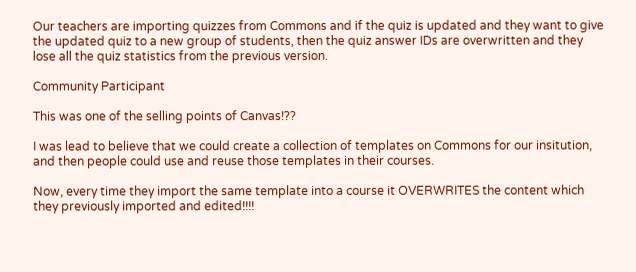Our teachers are importing quizzes from Commons and if the quiz is updated and they want to give the updated quiz to a new group of students, then the quiz answer IDs are overwritten and they lose all the quiz statistics from the previous version.

Community Participant

This was one of the selling points of Canvas!??

I was lead to believe that we could create a collection of templates on Commons for our insitution, and then people could use and reuse those templates in their courses.

Now, every time they import the same template into a course it OVERWRITES the content which they previously imported and edited!!!!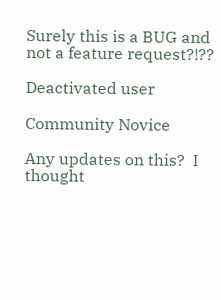Surely this is a BUG and not a feature request?!??

Deactivated user

Community Novice

Any updates on this?  I thought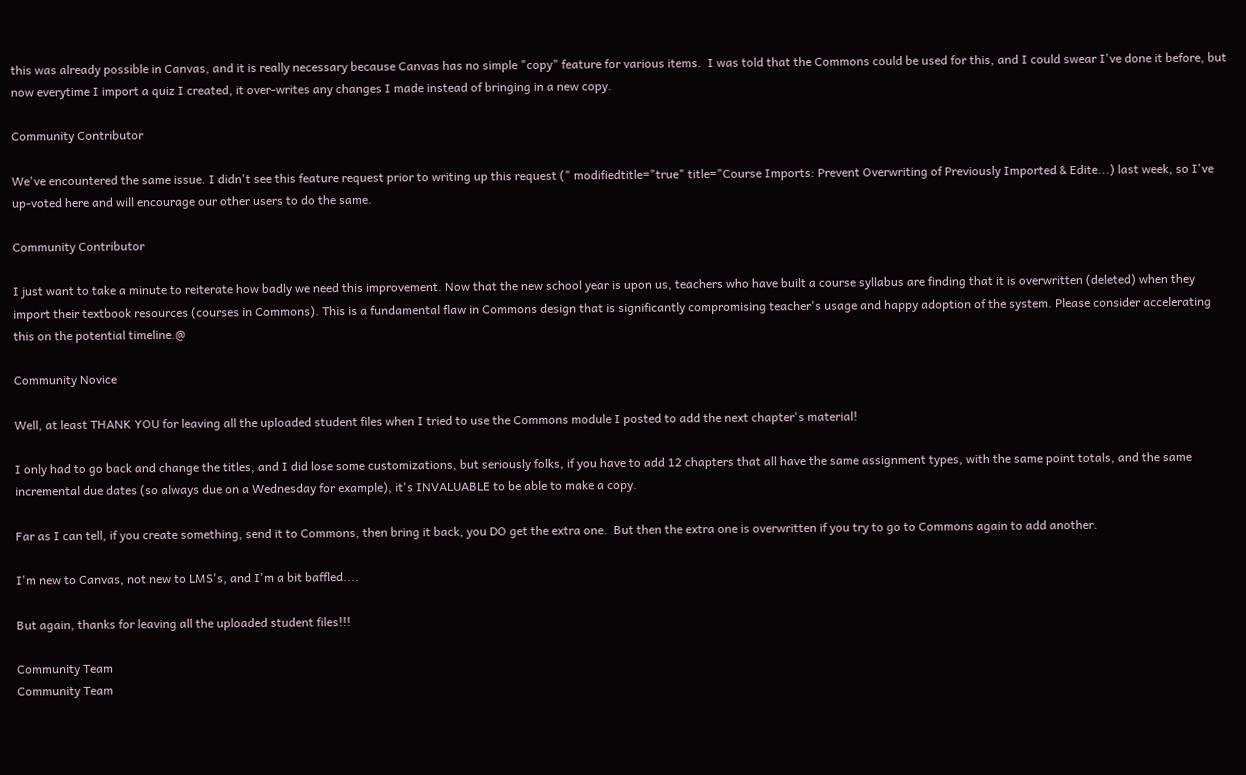this was already possible in Canvas, and it is really necessary because Canvas has no simple "copy" feature for various items.  I was told that the Commons could be used for this, and I could swear I've done it before, but now everytime I import a quiz I created, it over-writes any changes I made instead of bringing in a new copy.

Community Contributor

We've encountered the same issue. I didn't see this feature request prior to writing up this request (" modifiedtitle="true" title="Course Imports: Prevent Overwriting of Previously Imported & Edite...) last week, so I've up-voted here and will encourage our other users to do the same.

Community Contributor

I just want to take a minute to reiterate how badly we need this improvement. Now that the new school year is upon us, teachers who have built a course syllabus are finding that it is overwritten (deleted) when they import their textbook resources (courses in Commons). This is a fundamental flaw in Commons design that is significantly compromising teacher's usage and happy adoption of the system. Please consider accelerating this on the potential timeline.@

Community Novice

Well, at least THANK YOU for leaving all the uploaded student files when I tried to use the Commons module I posted to add the next chapter's material!

I only had to go back and change the titles, and I did lose some customizations, but seriously folks, if you have to add 12 chapters that all have the same assignment types, with the same point totals, and the same incremental due dates (so always due on a Wednesday for example), it's INVALUABLE to be able to make a copy.

Far as I can tell, if you create something, send it to Commons, then bring it back, you DO get the extra one.  But then the extra one is overwritten if you try to go to Commons again to add another.

I'm new to Canvas, not new to LMS's, and I'm a bit baffled....

But again, thanks for leaving all the uploaded student files!!!

Community Team
Community Team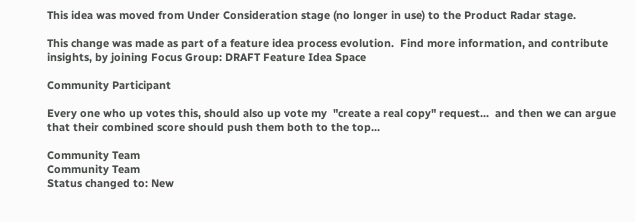This idea was moved from Under Consideration stage (no longer in use) to the Product Radar stage.

This change was made as part of a feature idea process evolution.  Find more information, and contribute insights, by joining Focus Group: DRAFT Feature Idea Space

Community Participant

Every one who up votes this, should also up vote my  "create a real copy" request...  and then we can argue that their combined score should push them both to the top...

Community Team
Community Team
Status changed to: New